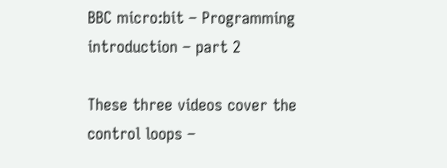BBC micro:bit – Programming introduction – part 2

These three videos cover the control loops –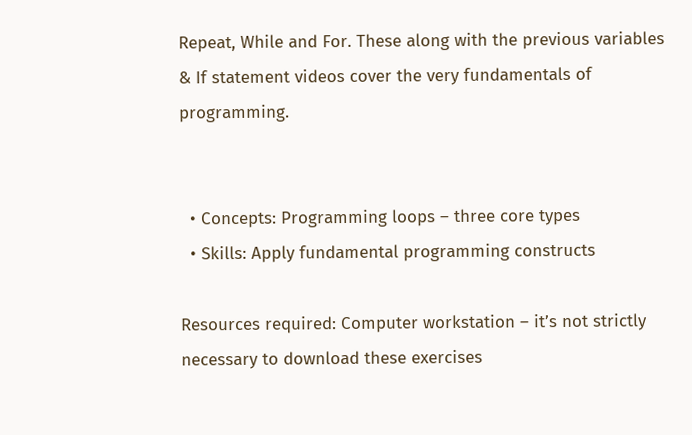Repeat, While and For. These along with the previous variables & If statement videos cover the very fundamentals of programming.


  • Concepts: Programming loops – three core types
  • Skills: Apply fundamental programming constructs

Resources required: Computer workstation – it’s not strictly necessary to download these exercises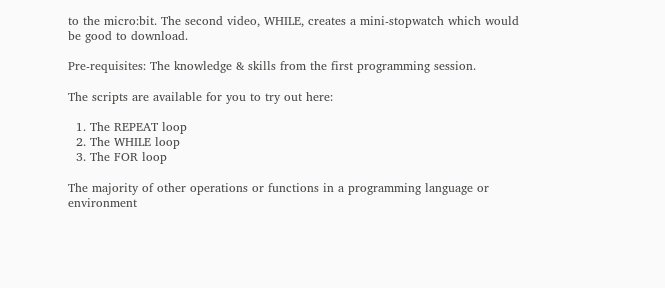to the micro:bit. The second video, WHILE, creates a mini-stopwatch which would be good to download.

Pre-requisites: The knowledge & skills from the first programming session.

The scripts are available for you to try out here:

  1. The REPEAT loop
  2. The WHILE loop
  3. The FOR loop

The majority of other operations or functions in a programming language or environment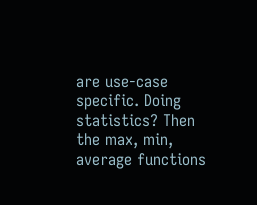are use-case specific. Doing statistics? Then the max, min, average functions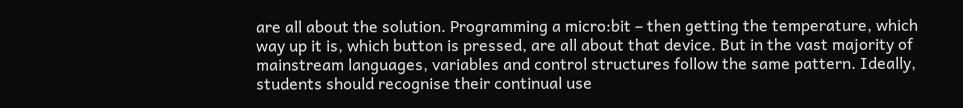are all about the solution. Programming a micro:bit – then getting the temperature, which way up it is, which button is pressed, are all about that device. But in the vast majority of mainstream languages, variables and control structures follow the same pattern. Ideally, students should recognise their continual use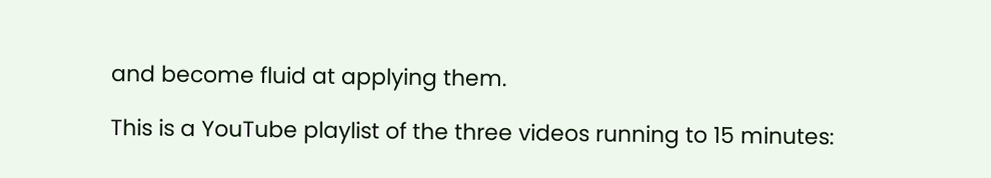and become fluid at applying them.

This is a YouTube playlist of the three videos running to 15 minutes: